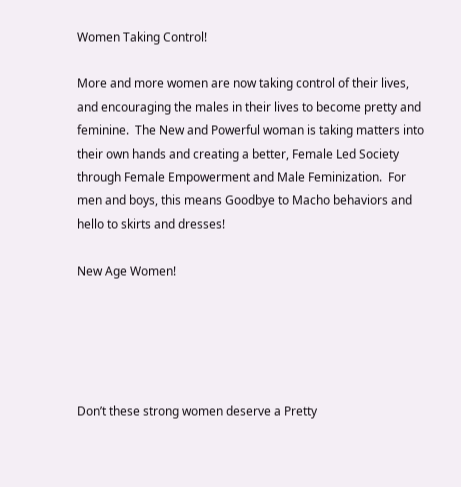Women Taking Control!

More and more women are now taking control of their lives, and encouraging the males in their lives to become pretty and feminine.  The New and Powerful woman is taking matters into their own hands and creating a better, Female Led Society through Female Empowerment and Male Feminization.  For men and boys, this means Goodbye to Macho behaviors and hello to skirts and dresses!

New Age Women!





Don’t these strong women deserve a Pretty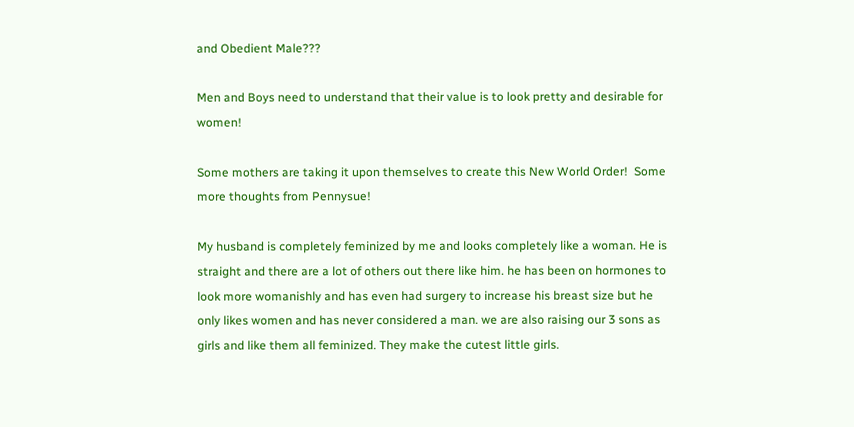and Obedient Male???

Men and Boys need to understand that their value is to look pretty and desirable for women!

Some mothers are taking it upon themselves to create this New World Order!  Some more thoughts from Pennysue!

My husband is completely feminized by me and looks completely like a woman. He is straight and there are a lot of others out there like him. he has been on hormones to look more womanishly and has even had surgery to increase his breast size but he only likes women and has never considered a man. we are also raising our 3 sons as girls and like them all feminized. They make the cutest little girls.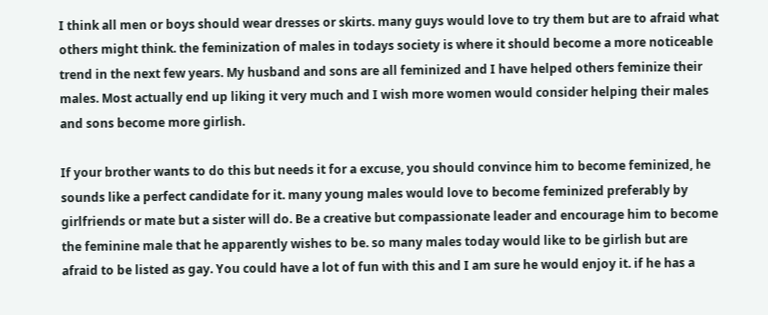I think all men or boys should wear dresses or skirts. many guys would love to try them but are to afraid what others might think. the feminization of males in todays society is where it should become a more noticeable trend in the next few years. My husband and sons are all feminized and I have helped others feminize their males. Most actually end up liking it very much and I wish more women would consider helping their males and sons become more girlish.

If your brother wants to do this but needs it for a excuse, you should convince him to become feminized, he sounds like a perfect candidate for it. many young males would love to become feminized preferably by girlfriends or mate but a sister will do. Be a creative but compassionate leader and encourage him to become the feminine male that he apparently wishes to be. so many males today would like to be girlish but are afraid to be listed as gay. You could have a lot of fun with this and I am sure he would enjoy it. if he has a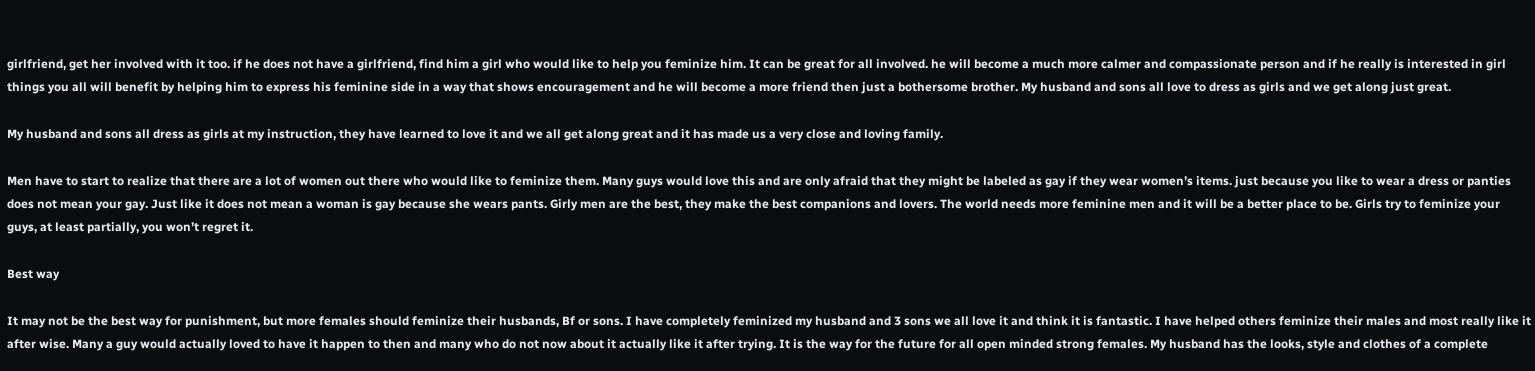girlfriend, get her involved with it too. if he does not have a girlfriend, find him a girl who would like to help you feminize him. It can be great for all involved. he will become a much more calmer and compassionate person and if he really is interested in girl things you all will benefit by helping him to express his feminine side in a way that shows encouragement and he will become a more friend then just a bothersome brother. My husband and sons all love to dress as girls and we get along just great.

My husband and sons all dress as girls at my instruction, they have learned to love it and we all get along great and it has made us a very close and loving family.

Men have to start to realize that there are a lot of women out there who would like to feminize them. Many guys would love this and are only afraid that they might be labeled as gay if they wear women’s items. just because you like to wear a dress or panties does not mean your gay. Just like it does not mean a woman is gay because she wears pants. Girly men are the best, they make the best companions and lovers. The world needs more feminine men and it will be a better place to be. Girls try to feminize your guys, at least partially, you won’t regret it.

Best way

It may not be the best way for punishment, but more females should feminize their husbands, Bf or sons. I have completely feminized my husband and 3 sons we all love it and think it is fantastic. I have helped others feminize their males and most really like it after wise. Many a guy would actually loved to have it happen to then and many who do not now about it actually like it after trying. It is the way for the future for all open minded strong females. My husband has the looks, style and clothes of a complete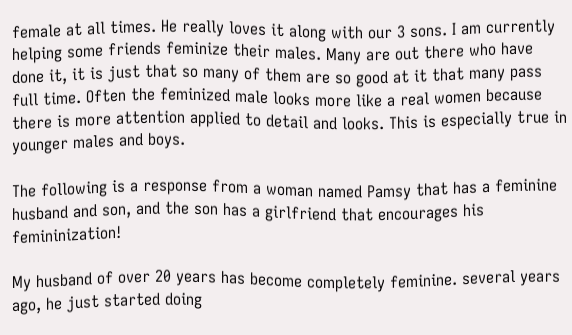female at all times. He really loves it along with our 3 sons. I am currently helping some friends feminize their males. Many are out there who have done it, it is just that so many of them are so good at it that many pass full time. Often the feminized male looks more like a real women because there is more attention applied to detail and looks. This is especially true in younger males and boys.

The following is a response from a woman named Pamsy that has a feminine husband and son, and the son has a girlfriend that encourages his femininization!

My husband of over 20 years has become completely feminine. several years ago, he just started doing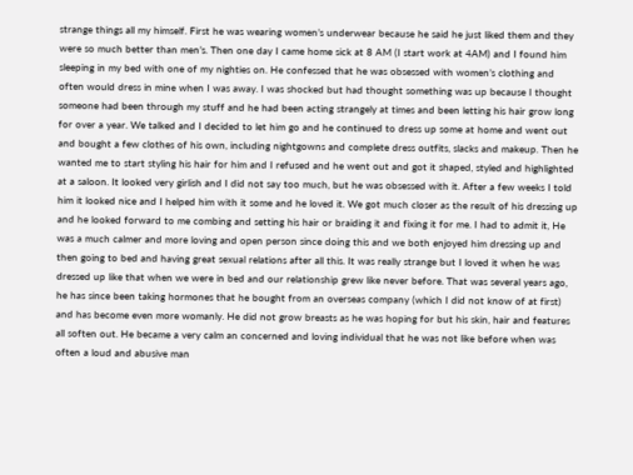strange things all my himself. First he was wearing women’s underwear because he said he just liked them and they were so much better than men’s. Then one day I came home sick at 8 AM (I start work at 4AM) and I found him sleeping in my bed with one of my nighties on. He confessed that he was obsessed with women’s clothing and often would dress in mine when I was away. I was shocked but had thought something was up because I thought someone had been through my stuff and he had been acting strangely at times and been letting his hair grow long for over a year. We talked and I decided to let him go and he continued to dress up some at home and went out and bought a few clothes of his own, including nightgowns and complete dress outfits, slacks and makeup. Then he wanted me to start styling his hair for him and I refused and he went out and got it shaped, styled and highlighted at a saloon. It looked very girlish and I did not say too much, but he was obsessed with it. After a few weeks I told him it looked nice and I helped him with it some and he loved it. We got much closer as the result of his dressing up and he looked forward to me combing and setting his hair or braiding it and fixing it for me. I had to admit it, He was a much calmer and more loving and open person since doing this and we both enjoyed him dressing up and then going to bed and having great sexual relations after all this. It was really strange but I loved it when he was dressed up like that when we were in bed and our relationship grew like never before. That was several years ago, he has since been taking hormones that he bought from an overseas company (which I did not know of at first) and has become even more womanly. He did not grow breasts as he was hoping for but his skin, hair and features all soften out. He became a very calm an concerned and loving individual that he was not like before when was often a loud and abusive man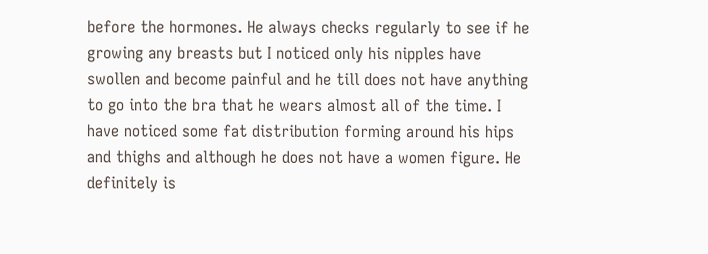before the hormones. He always checks regularly to see if he growing any breasts but I noticed only his nipples have swollen and become painful and he till does not have anything to go into the bra that he wears almost all of the time. I have noticed some fat distribution forming around his hips and thighs and although he does not have a women figure. He definitely is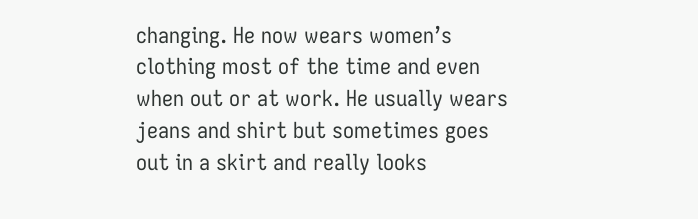changing. He now wears women’s clothing most of the time and even when out or at work. He usually wears jeans and shirt but sometimes goes out in a skirt and really looks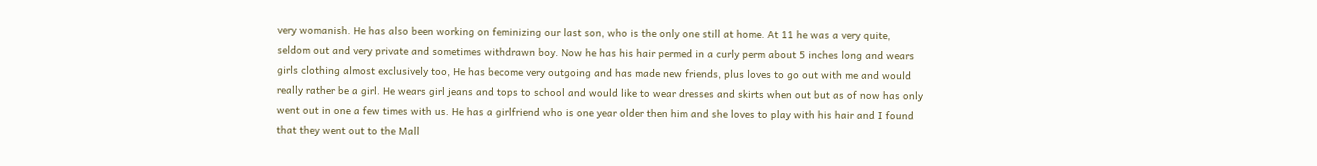very womanish. He has also been working on feminizing our last son, who is the only one still at home. At 11 he was a very quite, seldom out and very private and sometimes withdrawn boy. Now he has his hair permed in a curly perm about 5 inches long and wears girls clothing almost exclusively too, He has become very outgoing and has made new friends, plus loves to go out with me and would really rather be a girl. He wears girl jeans and tops to school and would like to wear dresses and skirts when out but as of now has only went out in one a few times with us. He has a girlfriend who is one year older then him and she loves to play with his hair and I found that they went out to the Mall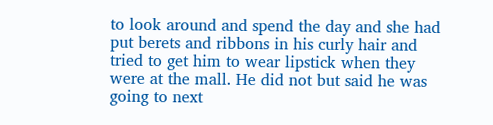to look around and spend the day and she had put berets and ribbons in his curly hair and tried to get him to wear lipstick when they were at the mall. He did not but said he was going to next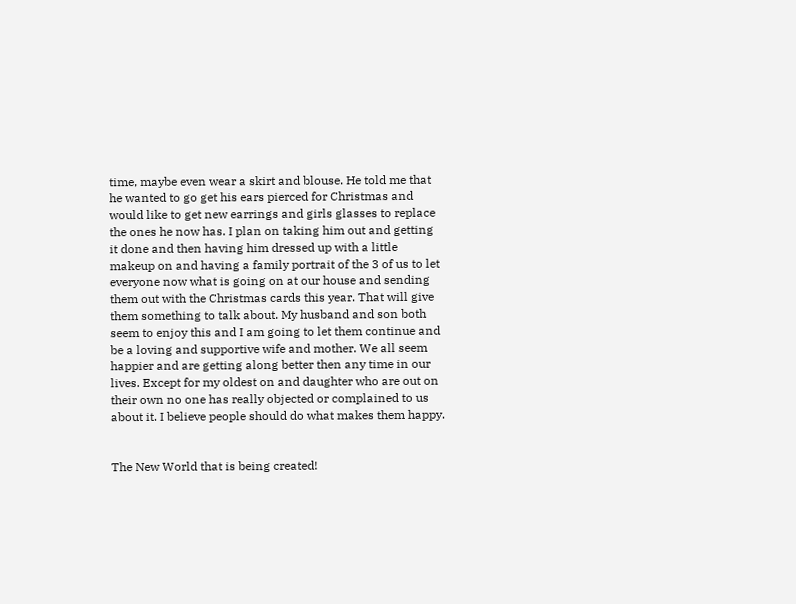time, maybe even wear a skirt and blouse. He told me that he wanted to go get his ears pierced for Christmas and would like to get new earrings and girls glasses to replace the ones he now has. I plan on taking him out and getting it done and then having him dressed up with a little makeup on and having a family portrait of the 3 of us to let everyone now what is going on at our house and sending them out with the Christmas cards this year. That will give them something to talk about. My husband and son both seem to enjoy this and I am going to let them continue and be a loving and supportive wife and mother. We all seem happier and are getting along better then any time in our lives. Except for my oldest on and daughter who are out on their own no one has really objected or complained to us about it. I believe people should do what makes them happy.


The New World that is being created!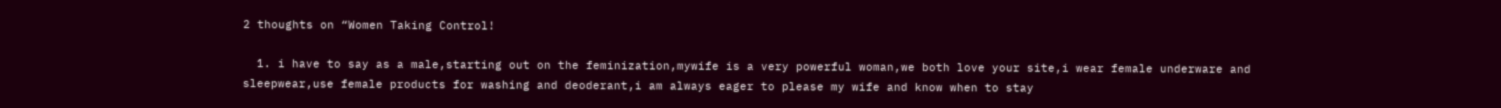2 thoughts on “Women Taking Control!

  1. i have to say as a male,starting out on the feminization,mywife is a very powerful woman,we both love your site,i wear female underware and sleepwear,use female products for washing and deoderant,i am always eager to please my wife and know when to stay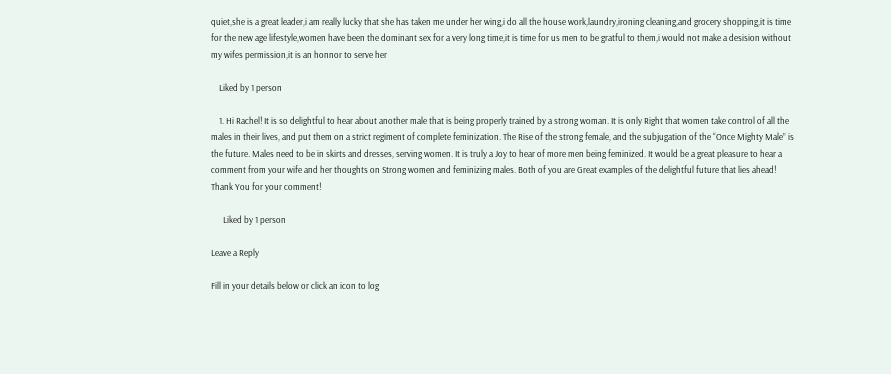quiet,she is a great leader,i am really lucky that she has taken me under her wing,i do all the house work,laundry,ironing cleaning,and grocery shopping,it is time for the new age lifestyle,women have been the dominant sex for a very long time,it is time for us men to be gratful to them,i would not make a desision without my wifes permission,it is an honnor to serve her

    Liked by 1 person

    1. Hi Rachel! It is so delightful to hear about another male that is being properly trained by a strong woman. It is only Right that women take control of all the males in their lives, and put them on a strict regiment of complete feminization. The Rise of the strong female, and the subjugation of the “Once Mighty Male” is the future. Males need to be in skirts and dresses, serving women. It is truly a Joy to hear of more men being feminized. It would be a great pleasure to hear a comment from your wife and her thoughts on Strong women and feminizing males. Both of you are Great examples of the delightful future that lies ahead! Thank You for your comment!

      Liked by 1 person

Leave a Reply

Fill in your details below or click an icon to log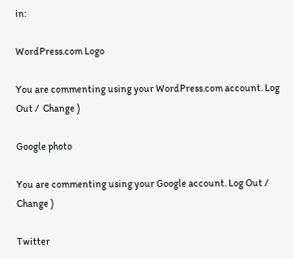in:

WordPress.com Logo

You are commenting using your WordPress.com account. Log Out /  Change )

Google photo

You are commenting using your Google account. Log Out /  Change )

Twitter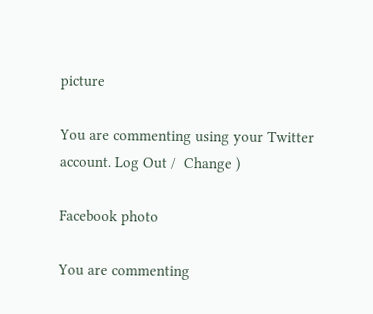picture

You are commenting using your Twitter account. Log Out /  Change )

Facebook photo

You are commenting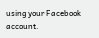using your Facebook account.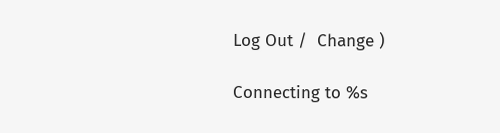Log Out /  Change )

Connecting to %s